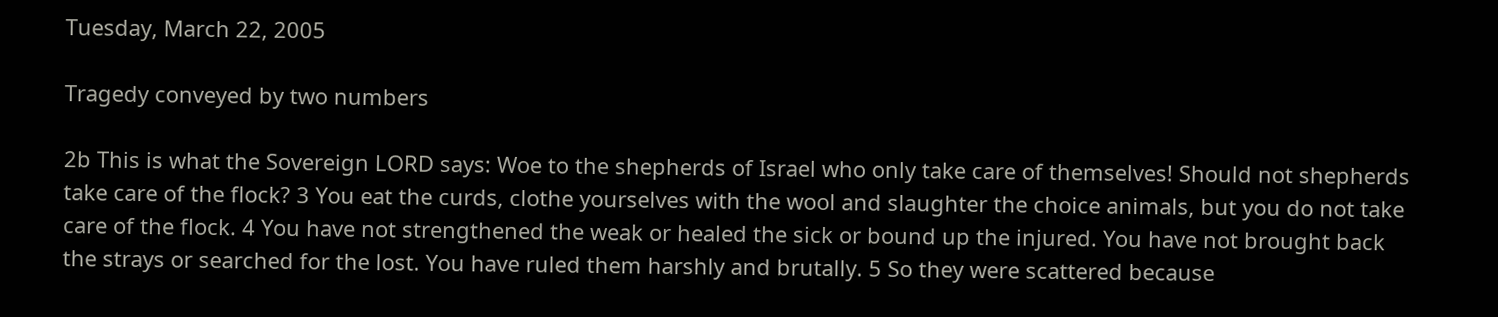Tuesday, March 22, 2005

Tragedy conveyed by two numbers

2b This is what the Sovereign LORD says: Woe to the shepherds of Israel who only take care of themselves! Should not shepherds take care of the flock? 3 You eat the curds, clothe yourselves with the wool and slaughter the choice animals, but you do not take care of the flock. 4 You have not strengthened the weak or healed the sick or bound up the injured. You have not brought back the strays or searched for the lost. You have ruled them harshly and brutally. 5 So they were scattered because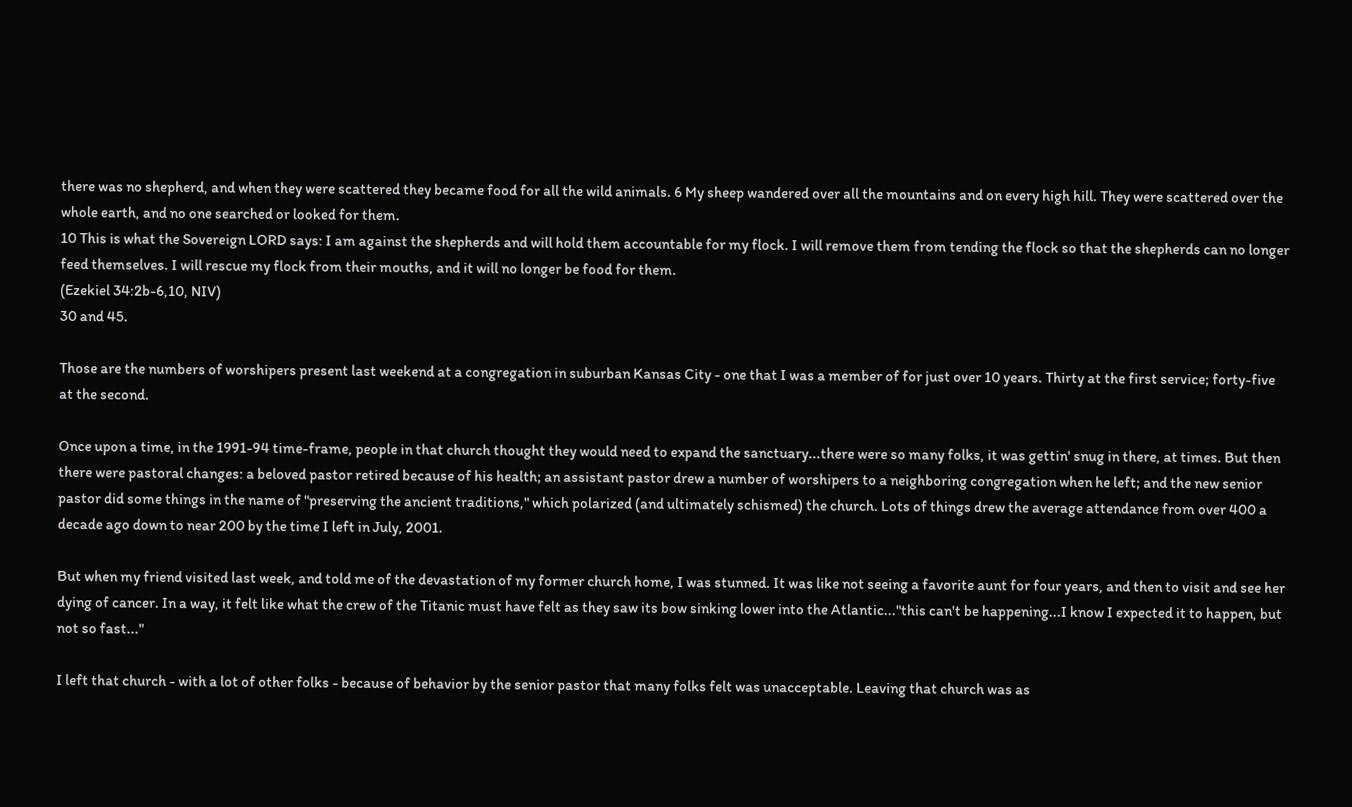there was no shepherd, and when they were scattered they became food for all the wild animals. 6 My sheep wandered over all the mountains and on every high hill. They were scattered over the whole earth, and no one searched or looked for them.
10 This is what the Sovereign LORD says: I am against the shepherds and will hold them accountable for my flock. I will remove them from tending the flock so that the shepherds can no longer feed themselves. I will rescue my flock from their mouths, and it will no longer be food for them.
(Ezekiel 34:2b-6,10, NIV)
30 and 45.

Those are the numbers of worshipers present last weekend at a congregation in suburban Kansas City - one that I was a member of for just over 10 years. Thirty at the first service; forty-five at the second.

Once upon a time, in the 1991-94 time-frame, people in that church thought they would need to expand the sanctuary...there were so many folks, it was gettin' snug in there, at times. But then there were pastoral changes: a beloved pastor retired because of his health; an assistant pastor drew a number of worshipers to a neighboring congregation when he left; and the new senior pastor did some things in the name of "preserving the ancient traditions," which polarized (and ultimately schismed) the church. Lots of things drew the average attendance from over 400 a decade ago down to near 200 by the time I left in July, 2001.

But when my friend visited last week, and told me of the devastation of my former church home, I was stunned. It was like not seeing a favorite aunt for four years, and then to visit and see her dying of cancer. In a way, it felt like what the crew of the Titanic must have felt as they saw its bow sinking lower into the Atlantic..."this can't be happening...I know I expected it to happen, but not so fast..."

I left that church - with a lot of other folks - because of behavior by the senior pastor that many folks felt was unacceptable. Leaving that church was as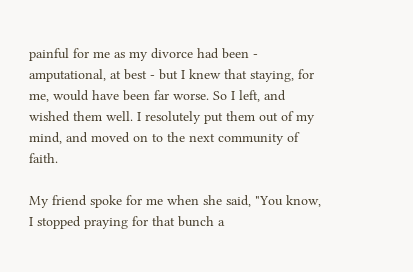painful for me as my divorce had been - amputational, at best - but I knew that staying, for me, would have been far worse. So I left, and wished them well. I resolutely put them out of my mind, and moved on to the next community of faith.

My friend spoke for me when she said, "You know, I stopped praying for that bunch a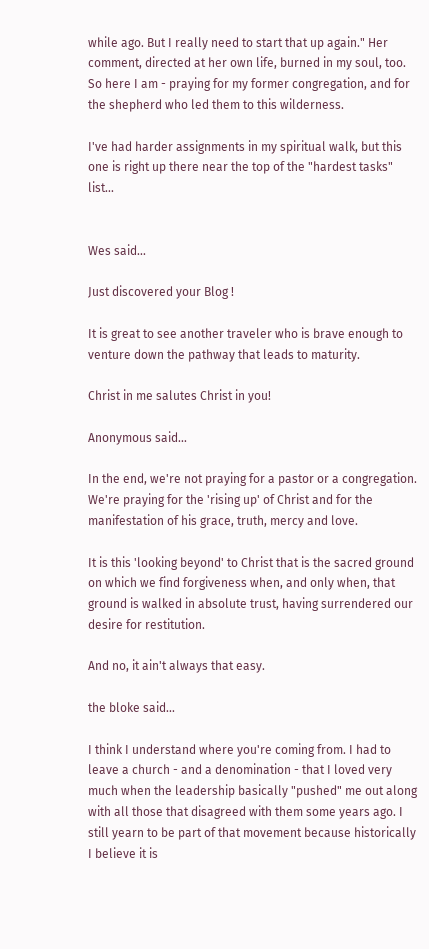while ago. But I really need to start that up again." Her comment, directed at her own life, burned in my soul, too. So here I am - praying for my former congregation, and for the shepherd who led them to this wilderness.

I've had harder assignments in my spiritual walk, but this one is right up there near the top of the "hardest tasks" list...


Wes said...

Just discovered your Blog !

It is great to see another traveler who is brave enough to venture down the pathway that leads to maturity.

Christ in me salutes Christ in you!

Anonymous said...

In the end, we're not praying for a pastor or a congregation. We're praying for the 'rising up' of Christ and for the manifestation of his grace, truth, mercy and love.

It is this 'looking beyond' to Christ that is the sacred ground on which we find forgiveness when, and only when, that ground is walked in absolute trust, having surrendered our desire for restitution.

And no, it ain't always that easy.

the bloke said...

I think I understand where you're coming from. I had to leave a church - and a denomination - that I loved very much when the leadership basically "pushed" me out along with all those that disagreed with them some years ago. I still yearn to be part of that movement because historically I believe it is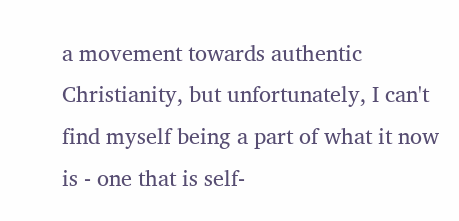a movement towards authentic Christianity, but unfortunately, I can't find myself being a part of what it now is - one that is self-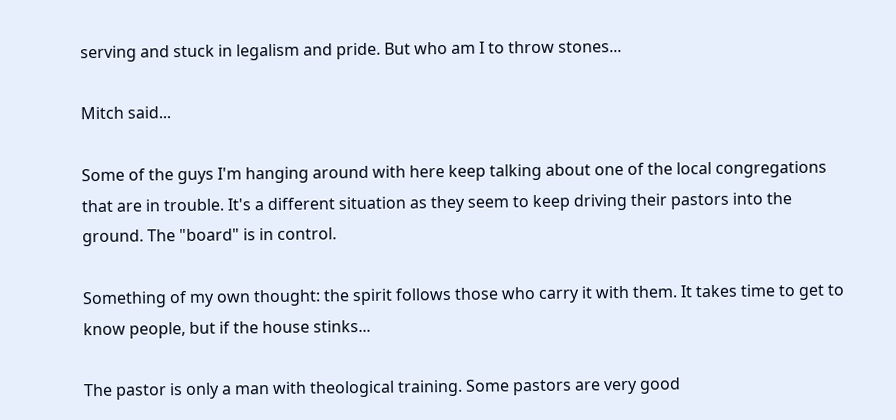serving and stuck in legalism and pride. But who am I to throw stones...

Mitch said...

Some of the guys I'm hanging around with here keep talking about one of the local congregations that are in trouble. It's a different situation as they seem to keep driving their pastors into the ground. The "board" is in control.

Something of my own thought: the spirit follows those who carry it with them. It takes time to get to know people, but if the house stinks...

The pastor is only a man with theological training. Some pastors are very good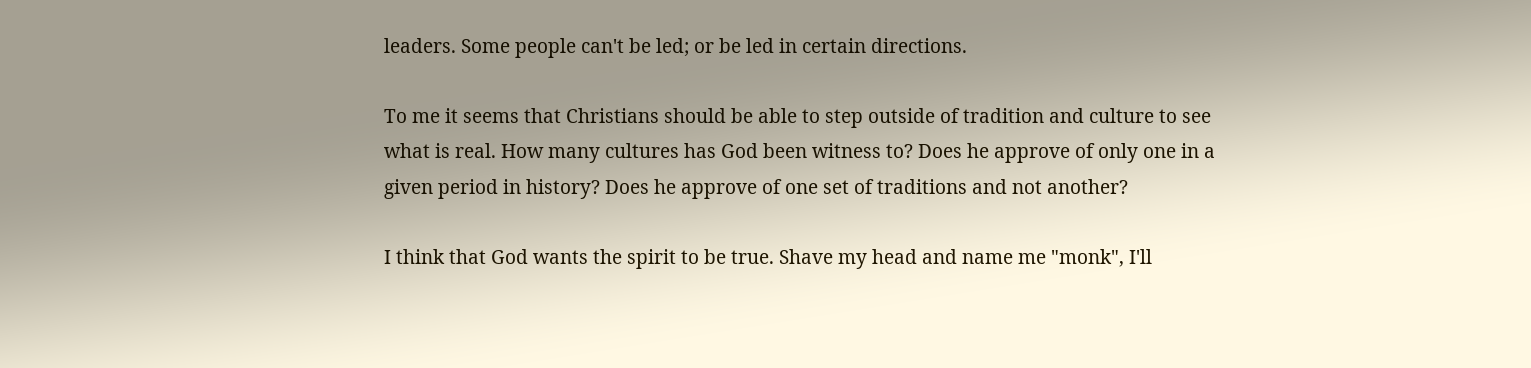leaders. Some people can't be led; or be led in certain directions.

To me it seems that Christians should be able to step outside of tradition and culture to see what is real. How many cultures has God been witness to? Does he approve of only one in a given period in history? Does he approve of one set of traditions and not another?

I think that God wants the spirit to be true. Shave my head and name me "monk", I'll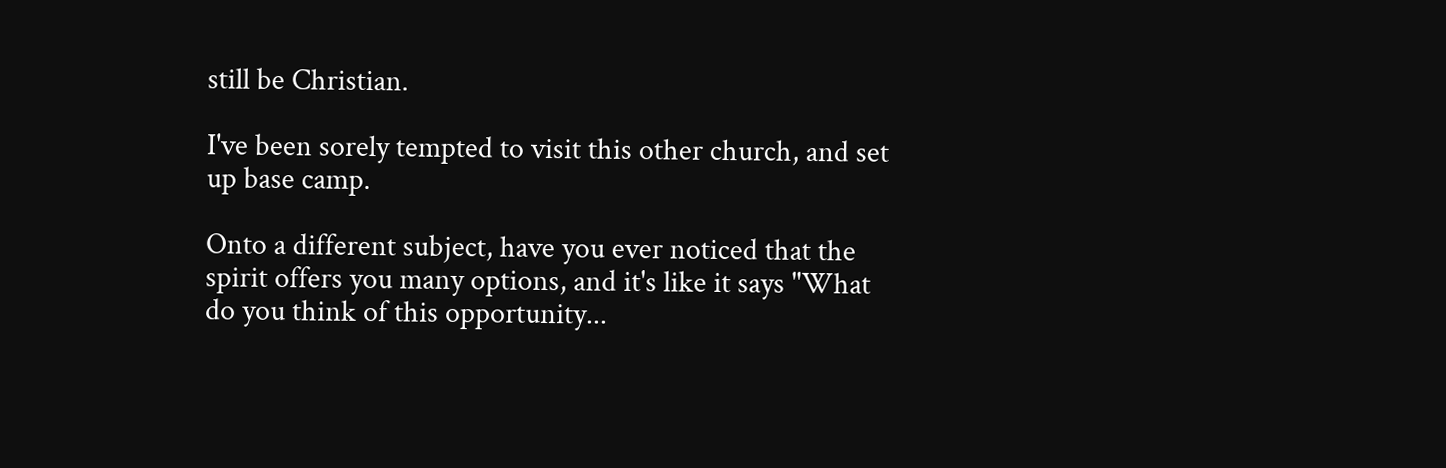still be Christian.

I've been sorely tempted to visit this other church, and set up base camp.

Onto a different subject, have you ever noticed that the spirit offers you many options, and it's like it says "What do you think of this opportunity...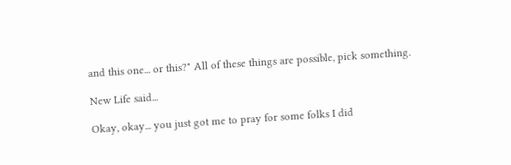and this one... or this?" All of these things are possible, pick something.

New Life said...

Okay, okay... you just got me to pray for some folks I did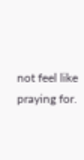not feel like praying for.